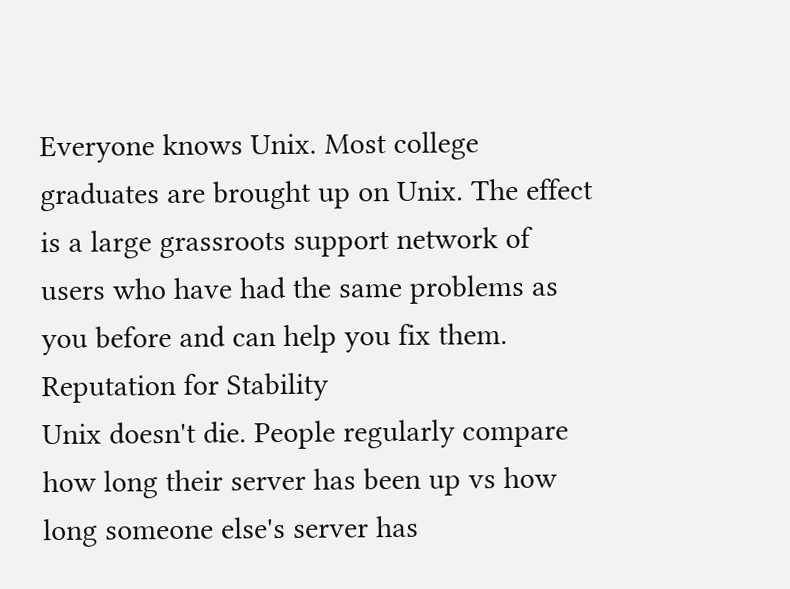Everyone knows Unix. Most college graduates are brought up on Unix. The effect is a large grassroots support network of users who have had the same problems as you before and can help you fix them.
Reputation for Stability
Unix doesn't die. People regularly compare how long their server has been up vs how long someone else's server has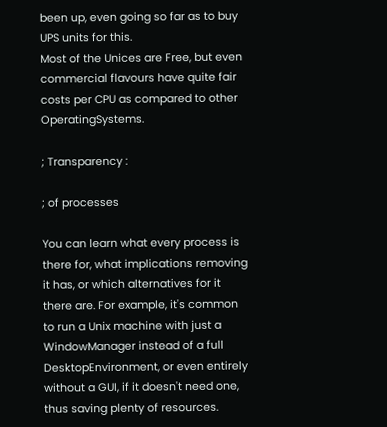been up, even going so far as to buy UPS units for this.
Most of the Unices are Free, but even commercial flavours have quite fair costs per CPU as compared to other OperatingSystems.

; Transparency :

; of processes

You can learn what every process is there for, what implications removing it has, or which alternatives for it there are. For example, it's common to run a Unix machine with just a WindowManager instead of a full DesktopEnvironment, or even entirely without a GUI, if it doesn't need one, thus saving plenty of resources.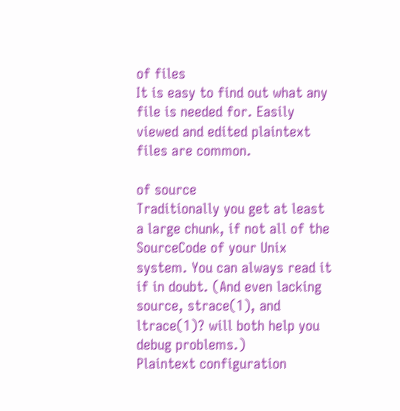of files
It is easy to find out what any file is needed for. Easily viewed and edited plaintext files are common.

of source
Traditionally you get at least a large chunk, if not all of the SourceCode of your Unix system. You can always read it if in doubt. (And even lacking source, strace(1), and ltrace(1)? will both help you debug problems.)
Plaintext configuration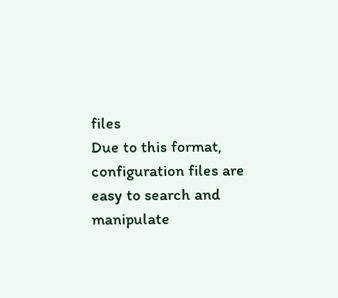files
Due to this format, configuration files are easy to search and manipulate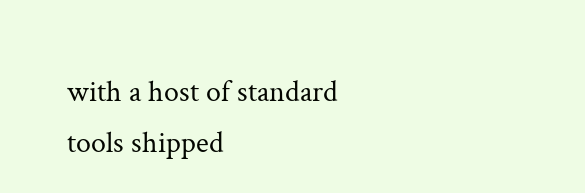with a host of standard tools shipped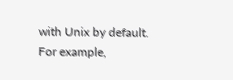with Unix by default. For example,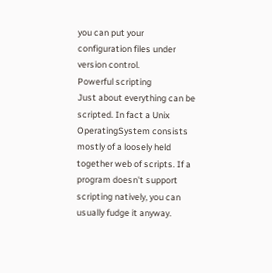you can put your configuration files under version control.
Powerful scripting
Just about everything can be scripted. In fact a Unix OperatingSystem consists mostly of a loosely held together web of scripts. If a program doesn't support scripting natively, you can usually fudge it anyway.